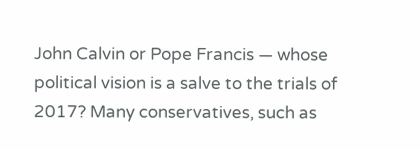John Calvin or Pope Francis — whose political vision is a salve to the trials of 2017? Many conservatives, such as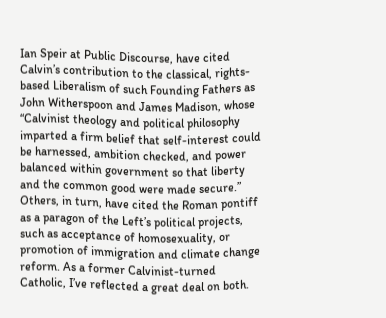Ian Speir at Public Discourse, have cited Calvin’s contribution to the classical, rights-based Liberalism of such Founding Fathers as John Witherspoon and James Madison, whose “Calvinist theology and political philosophy imparted a firm belief that self-interest could be harnessed, ambition checked, and power balanced within government so that liberty and the common good were made secure.” Others, in turn, have cited the Roman pontiff as a paragon of the Left’s political projects, such as acceptance of homosexuality, or promotion of immigration and climate change reform. As a former Calvinist-turned Catholic, I’ve reflected a great deal on both.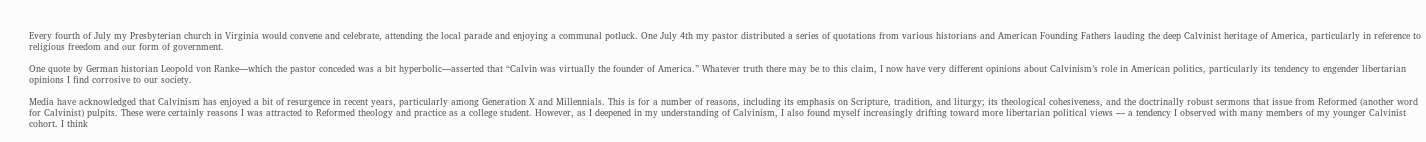Every fourth of July my Presbyterian church in Virginia would convene and celebrate, attending the local parade and enjoying a communal potluck. One July 4th my pastor distributed a series of quotations from various historians and American Founding Fathers lauding the deep Calvinist heritage of America, particularly in reference to religious freedom and our form of government.

One quote by German historian Leopold von Ranke—which the pastor conceded was a bit hyperbolic—asserted that “Calvin was virtually the founder of America.” Whatever truth there may be to this claim, I now have very different opinions about Calvinism’s role in American politics, particularly its tendency to engender libertarian opinions I find corrosive to our society.

Media have acknowledged that Calvinism has enjoyed a bit of resurgence in recent years, particularly among Generation X and Millennials. This is for a number of reasons, including its emphasis on Scripture, tradition, and liturgy; its theological cohesiveness, and the doctrinally robust sermons that issue from Reformed (another word for Calvinist) pulpits. These were certainly reasons I was attracted to Reformed theology and practice as a college student. However, as I deepened in my understanding of Calvinism, I also found myself increasingly drifting toward more libertarian political views — a tendency I observed with many members of my younger Calvinist cohort. I think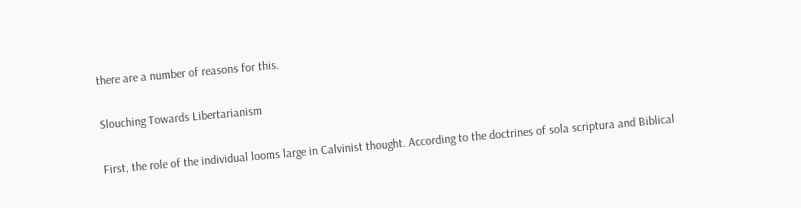there are a number of reasons for this.

Slouching Towards Libertarianism

First, the role of the individual looms large in Calvinist thought. According to the doctrines of sola scriptura and Biblical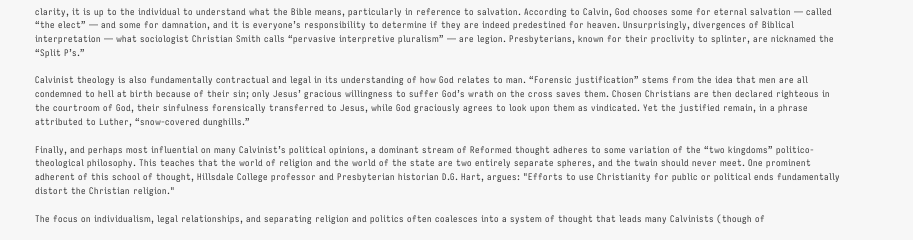clarity, it is up to the individual to understand what the Bible means, particularly in reference to salvation. According to Calvin, God chooses some for eternal salvation — called “the elect” — and some for damnation, and it is everyone’s responsibility to determine if they are indeed predestined for heaven. Unsurprisingly, divergences of Biblical interpretation — what sociologist Christian Smith calls “pervasive interpretive pluralism” — are legion. Presbyterians, known for their proclivity to splinter, are nicknamed the “Split P’s.”

Calvinist theology is also fundamentally contractual and legal in its understanding of how God relates to man. “Forensic justification” stems from the idea that men are all condemned to hell at birth because of their sin; only Jesus’ gracious willingness to suffer God’s wrath on the cross saves them. Chosen Christians are then declared righteous in the courtroom of God, their sinfulness forensically transferred to Jesus, while God graciously agrees to look upon them as vindicated. Yet the justified remain, in a phrase attributed to Luther, “snow-covered dunghills.”

Finally, and perhaps most influential on many Calvinist’s political opinions, a dominant stream of Reformed thought adheres to some variation of the “two kingdoms” politico-theological philosophy. This teaches that the world of religion and the world of the state are two entirely separate spheres, and the twain should never meet. One prominent adherent of this school of thought, Hillsdale College professor and Presbyterian historian D.G. Hart, argues: "Efforts to use Christianity for public or political ends fundamentally distort the Christian religion."

The focus on individualism, legal relationships, and separating religion and politics often coalesces into a system of thought that leads many Calvinists (though of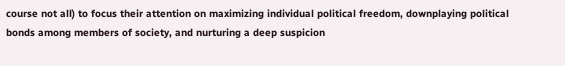course not all) to focus their attention on maximizing individual political freedom, downplaying political bonds among members of society, and nurturing a deep suspicion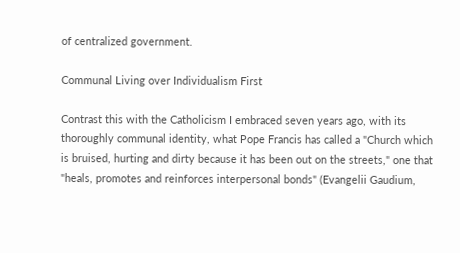of centralized government.

Communal Living over Individualism First

Contrast this with the Catholicism I embraced seven years ago, with its thoroughly communal identity, what Pope Francis has called a "Church which is bruised, hurting and dirty because it has been out on the streets," one that "heals, promotes and reinforces interpersonal bonds" (Evangelii Gaudium,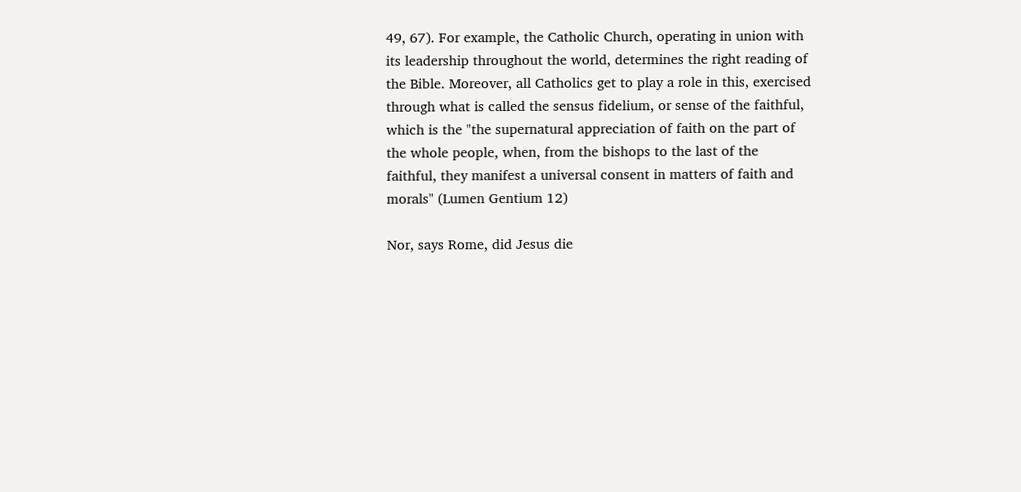49, 67). For example, the Catholic Church, operating in union with its leadership throughout the world, determines the right reading of the Bible. Moreover, all Catholics get to play a role in this, exercised through what is called the sensus fidelium, or sense of the faithful, which is the "the supernatural appreciation of faith on the part of the whole people, when, from the bishops to the last of the faithful, they manifest a universal consent in matters of faith and morals" (Lumen Gentium 12)

Nor, says Rome, did Jesus die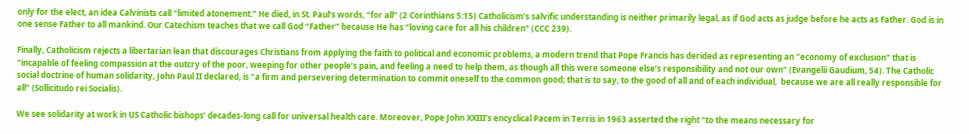only for the elect, an idea Calvinists call “limited atonement.” He died, in St. Paul’s words, “for all” (2 Corinthians 5:15) Catholicism’s salvific understanding is neither primarily legal, as if God acts as judge before he acts as Father. God is in one sense Father to all mankind. Our Catechism teaches that we call God “Father” because He has “loving care for all his children” (CCC 239).

Finally, Catholicism rejects a libertarian lean that discourages Christians from applying the faith to political and economic problems, a modern trend that Pope Francis has derided as representing an "economy of exclusion" that is "incapable of feeling compassion at the outcry of the poor, weeping for other people’s pain, and feeling a need to help them, as though all this were someone else’s responsibility and not our own" (Evangelii Gaudium, 54). The Catholic social doctrine of human solidarity, John Paul II declared, is “a firm and persevering determination to commit oneself to the common good; that is to say, to the good of all and of each individual,  because we are all really responsible for all” (Sollicitudo rei Socialis).

We see solidarity at work in US Catholic bishops’ decades-long call for universal health care. Moreover, Pope John XXIII’s encyclical Pacem in Terris in 1963 asserted the right “to the means necessary for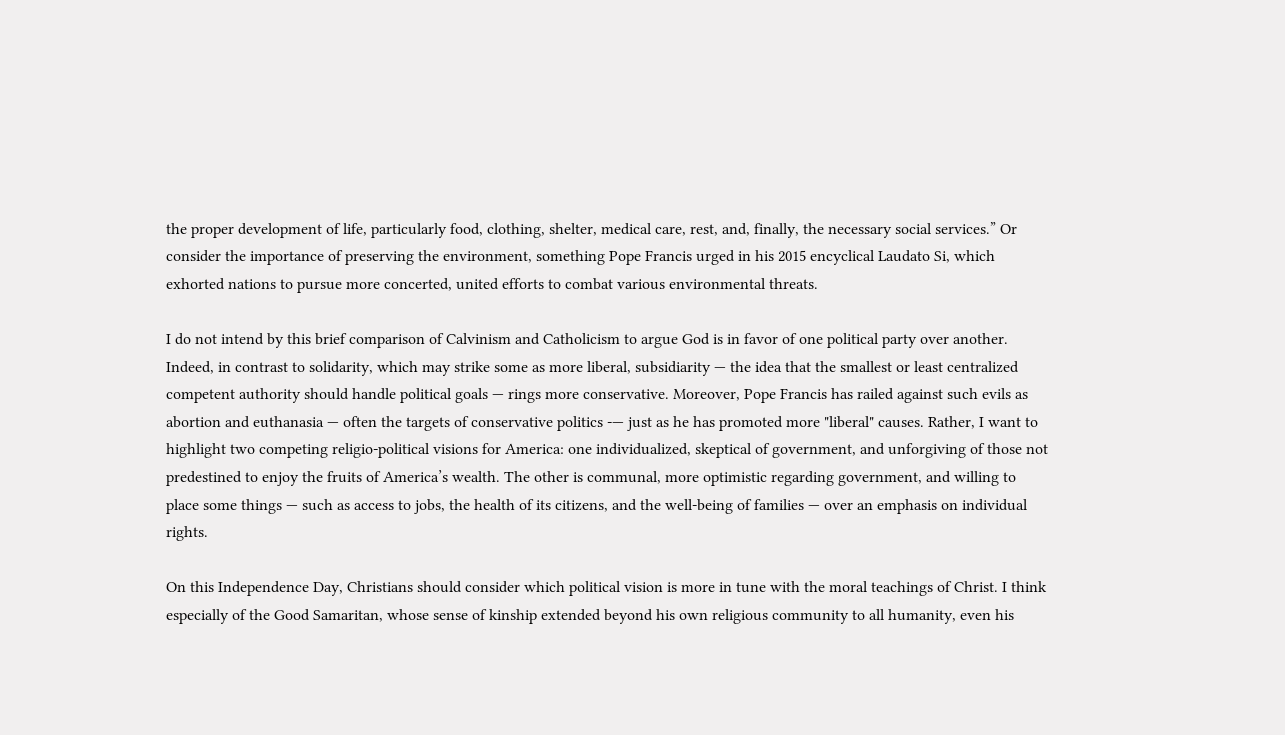the proper development of life, particularly food, clothing, shelter, medical care, rest, and, finally, the necessary social services.” Or consider the importance of preserving the environment, something Pope Francis urged in his 2015 encyclical Laudato Si, which exhorted nations to pursue more concerted, united efforts to combat various environmental threats.

I do not intend by this brief comparison of Calvinism and Catholicism to argue God is in favor of one political party over another. Indeed, in contrast to solidarity, which may strike some as more liberal, subsidiarity — the idea that the smallest or least centralized competent authority should handle political goals — rings more conservative. Moreover, Pope Francis has railed against such evils as abortion and euthanasia — often the targets of conservative politics -— just as he has promoted more "liberal" causes. Rather, I want to highlight two competing religio-political visions for America: one individualized, skeptical of government, and unforgiving of those not predestined to enjoy the fruits of America’s wealth. The other is communal, more optimistic regarding government, and willing to place some things — such as access to jobs, the health of its citizens, and the well-being of families — over an emphasis on individual rights.

On this Independence Day, Christians should consider which political vision is more in tune with the moral teachings of Christ. I think especially of the Good Samaritan, whose sense of kinship extended beyond his own religious community to all humanity, even his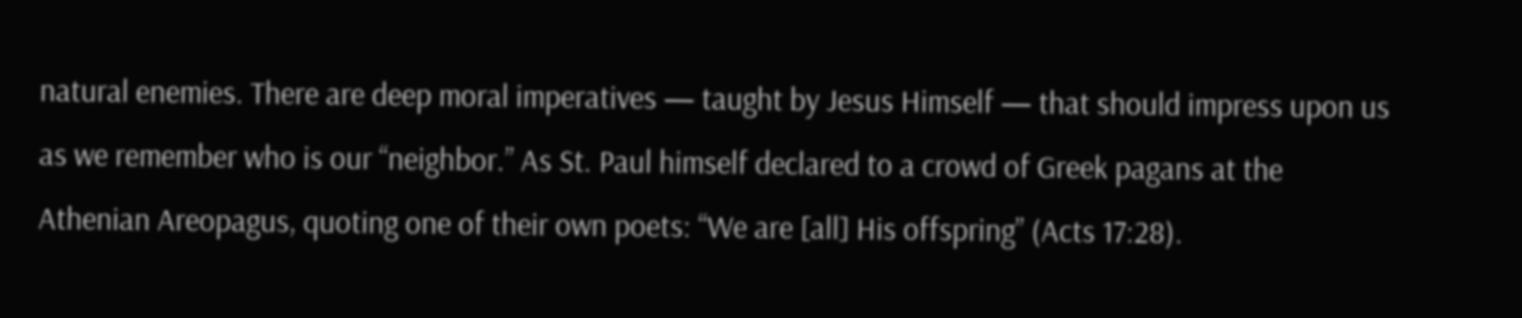natural enemies. There are deep moral imperatives — taught by Jesus Himself — that should impress upon us as we remember who is our “neighbor.” As St. Paul himself declared to a crowd of Greek pagans at the Athenian Areopagus, quoting one of their own poets: “We are [all] His offspring” (Acts 17:28).